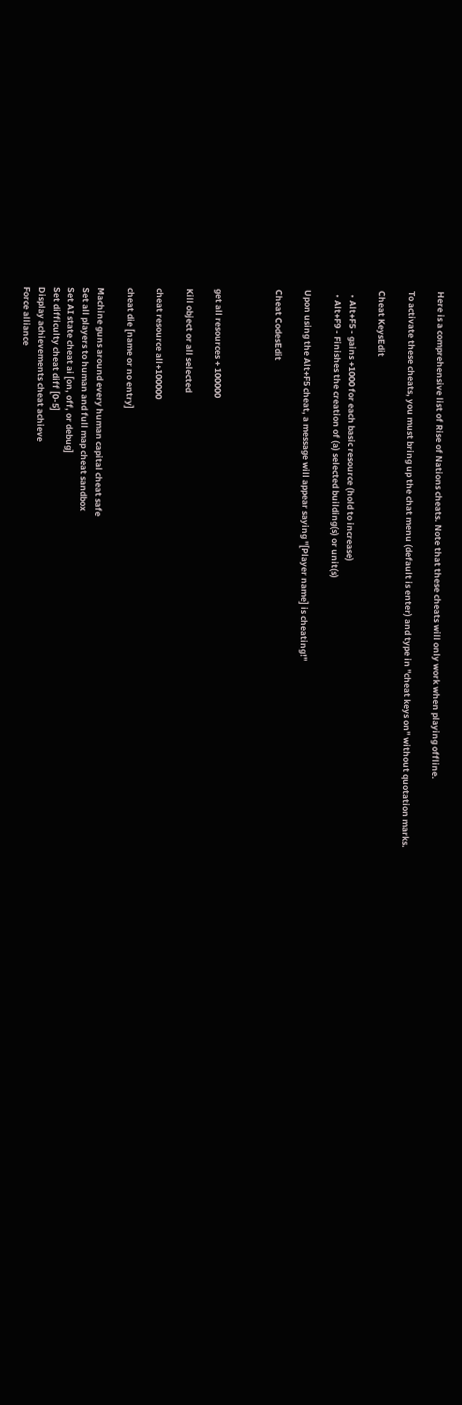Here is a comprehensive list of Rise of Nations cheats. Note that these cheats will only work when playing offline.

To activate these cheats, you must bring up the chat menu (default is enter) and type in "cheat keys on" without quotation marks.

Cheat KeysEdit

  • Alt+F5 - gains +1000 for each basic resource (hold to increase)
  • Alt+F9 - Finishes the creation of (a) selected building(s) or unit(s)

Upon using the Alt+F5 cheat, a message will appear saying "[Player name] is cheating!"

Cheat CodesEdit



get all resources + 100000

Kill object or all selected

cheat resource all+100000

cheat die [name or no entry]

Machine guns around every human capital cheat safe
Set all players to human and full map cheat sandbox
Set AI state cheat ai [on, off, or debug]
Set difficulty cheat diff [0-5]
Display achievements cheat achieve
Force alliance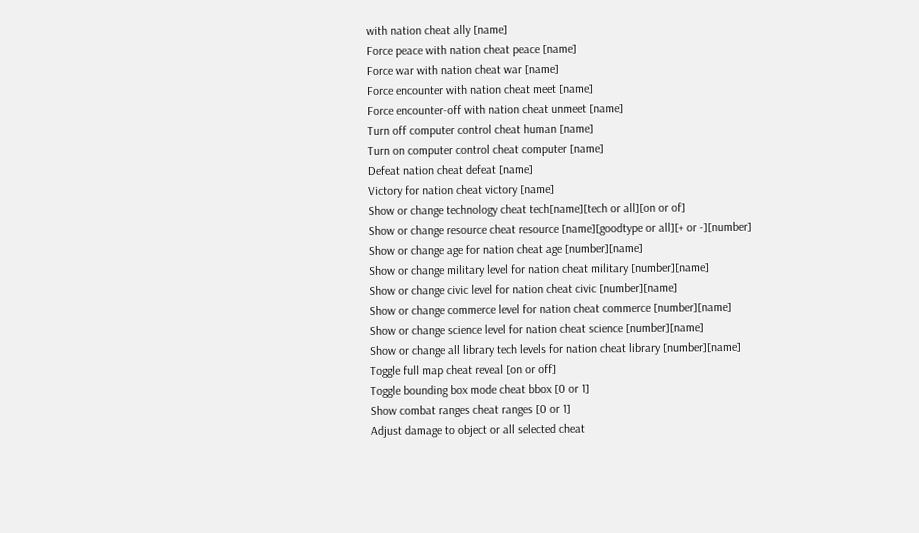with nation cheat ally [name]
Force peace with nation cheat peace [name]
Force war with nation cheat war [name]
Force encounter with nation cheat meet [name]
Force encounter-off with nation cheat unmeet [name]
Turn off computer control cheat human [name]
Turn on computer control cheat computer [name]
Defeat nation cheat defeat [name]
Victory for nation cheat victory [name]
Show or change technology cheat tech[name][tech or all][on or of]
Show or change resource cheat resource [name][goodtype or all][+ or -][number]
Show or change age for nation cheat age [number][name]
Show or change military level for nation cheat military [number][name]
Show or change civic level for nation cheat civic [number][name]
Show or change commerce level for nation cheat commerce [number][name]
Show or change science level for nation cheat science [number][name]
Show or change all library tech levels for nation cheat library [number][name]
Toggle full map cheat reveal [on or off]
Toggle bounding box mode cheat bbox [0 or 1]
Show combat ranges cheat ranges [0 or 1]
Adjust damage to object or all selected cheat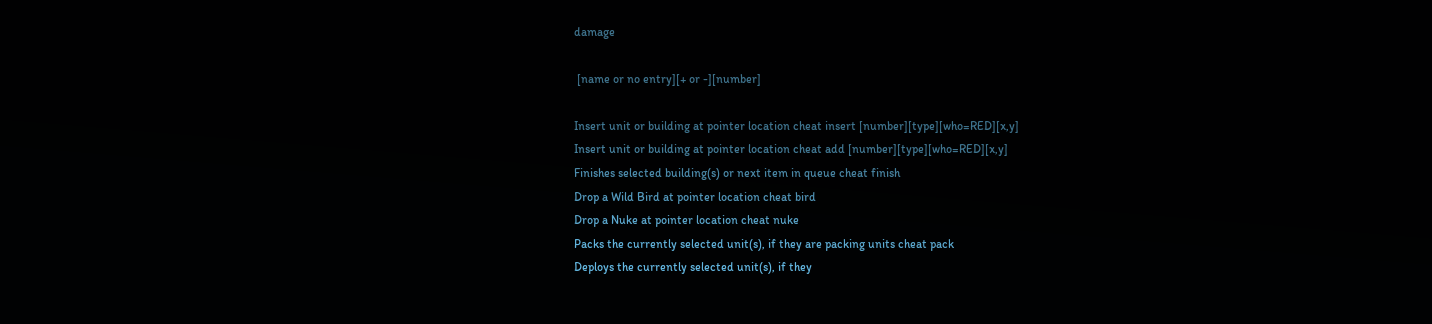damage

 [name or no entry][+ or -][number]

Insert unit or building at pointer location cheat insert [number][type][who=RED][x,y]
Insert unit or building at pointer location cheat add [number][type][who=RED][x,y]
Finishes selected building(s) or next item in queue cheat finish
Drop a Wild Bird at pointer location cheat bird
Drop a Nuke at pointer location cheat nuke
Packs the currently selected unit(s), if they are packing units cheat pack
Deploys the currently selected unit(s), if they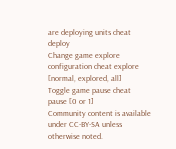are deploying units cheat deploy
Change game explore configuration cheat explore [normal, explored, all]
Toggle game pause cheat pause [0 or 1]
Community content is available under CC-BY-SA unless otherwise noted.